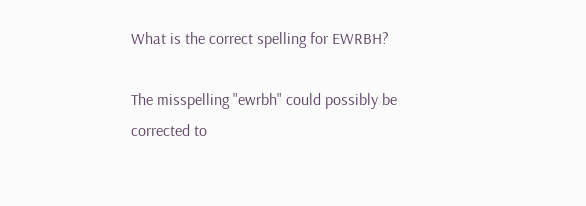What is the correct spelling for EWRBH?

The misspelling "ewrbh" could possibly be corrected to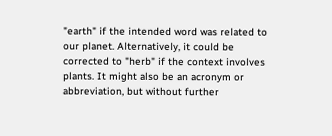"earth" if the intended word was related to our planet. Alternatively, it could be corrected to "herb" if the context involves plants. It might also be an acronym or abbreviation, but without further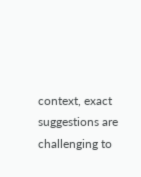context, exact suggestions are challenging to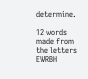determine.

12 words made from the letters EWRBH